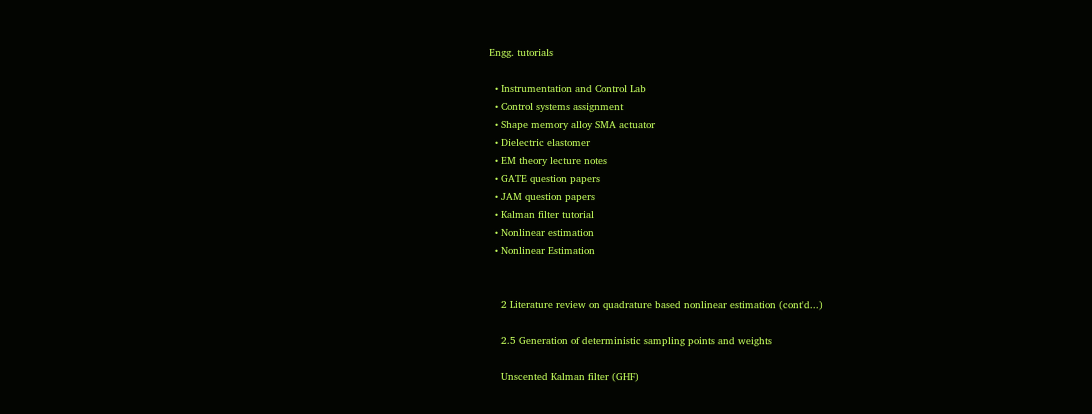Engg. tutorials

  • Instrumentation and Control Lab
  • Control systems assignment
  • Shape memory alloy SMA actuator
  • Dielectric elastomer
  • EM theory lecture notes
  • GATE question papers
  • JAM question papers
  • Kalman filter tutorial
  • Nonlinear estimation
  • Nonlinear Estimation


    2 Literature review on quadrature based nonlinear estimation (cont'd...)

    2.5 Generation of deterministic sampling points and weights

    Unscented Kalman filter (GHF)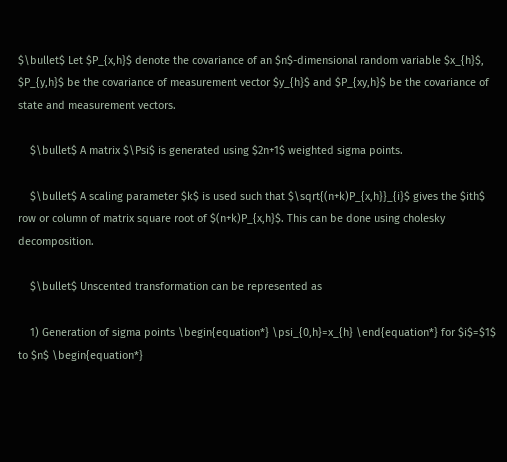$\bullet$ Let $P_{x,h}$ denote the covariance of an $n$-dimensional random variable $x_{h}$, $P_{y,h}$ be the covariance of measurement vector $y_{h}$ and $P_{xy,h}$ be the covariance of state and measurement vectors.

    $\bullet$ A matrix $\Psi$ is generated using $2n+1$ weighted sigma points.

    $\bullet$ A scaling parameter $k$ is used such that $\sqrt{(n+k)P_{x,h}}_{i}$ gives the $ith$ row or column of matrix square root of $(n+k)P_{x,h}$. This can be done using cholesky decomposition.

    $\bullet$ Unscented transformation can be represented as

    1) Generation of sigma points \begin{equation*} \psi_{0,h}=x_{h} \end{equation*} for $i$=$1$ to $n$ \begin{equation*}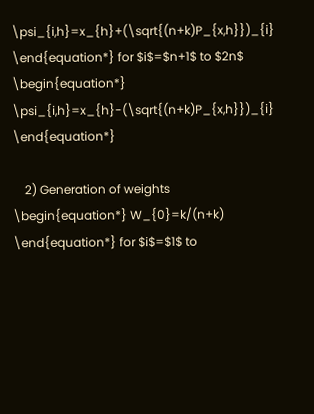\psi_{i,h}=x_{h}+(\sqrt{(n+k)P_{x,h}})_{i} \end{equation*} for $i$=$n+1$ to $2n$ \begin{equation*} \psi_{i,h}=x_{h}-(\sqrt{(n+k)P_{x,h}})_{i} \end{equation*}

    2) Generation of weights \begin{equation*} W_{0}=k/(n+k) \end{equation*} for $i$=$1$ to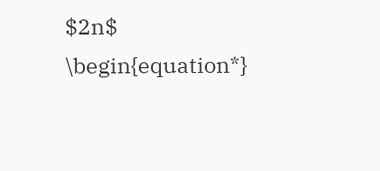$2n$ \begin{equation*}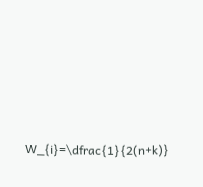W_{i}=\dfrac{1}{2(n+k)}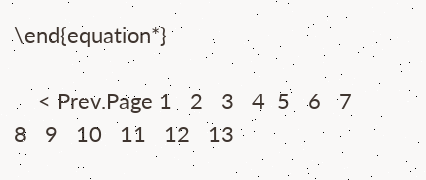\end{equation*}

    < Prev.Page 1   2   3   4  5   6   7   8   9   10   11   12   13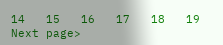14   15   16   17   18   19   Next page>